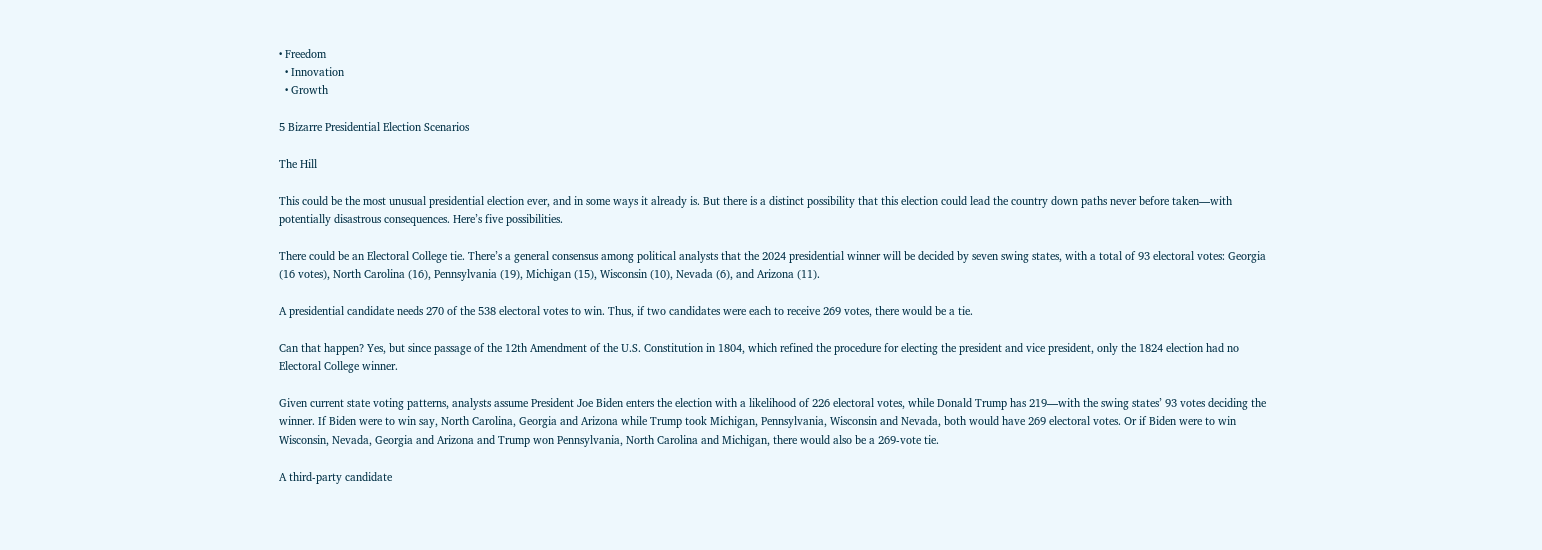• Freedom
  • Innovation
  • Growth

5 Bizarre Presidential Election Scenarios

The Hill

This could be the most unusual presidential election ever, and in some ways it already is. But there is a distinct possibility that this election could lead the country down paths never before taken—with potentially disastrous consequences. Here’s five possibilities.

There could be an Electoral College tie. There’s a general consensus among political analysts that the 2024 presidential winner will be decided by seven swing states, with a total of 93 electoral votes: Georgia (16 votes), North Carolina (16), Pennsylvania (19), Michigan (15), Wisconsin (10), Nevada (6), and Arizona (11).

A presidential candidate needs 270 of the 538 electoral votes to win. Thus, if two candidates were each to receive 269 votes, there would be a tie.

Can that happen? Yes, but since passage of the 12th Amendment of the U.S. Constitution in 1804, which refined the procedure for electing the president and vice president, only the 1824 election had no Electoral College winner.

Given current state voting patterns, analysts assume President Joe Biden enters the election with a likelihood of 226 electoral votes, while Donald Trump has 219—with the swing states’ 93 votes deciding the winner. If Biden were to win say, North Carolina, Georgia and Arizona while Trump took Michigan, Pennsylvania, Wisconsin and Nevada, both would have 269 electoral votes. Or if Biden were to win Wisconsin, Nevada, Georgia and Arizona and Trump won Pennsylvania, North Carolina and Michigan, there would also be a 269-vote tie.

A third-party candidate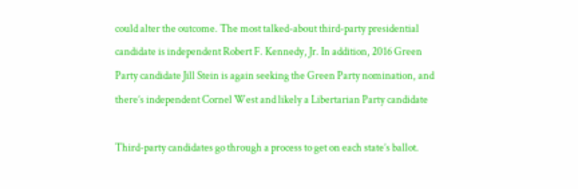could alter the outcome. The most talked-about third-party presidential candidate is independent Robert F. Kennedy, Jr. In addition, 2016 Green Party candidate Jill Stein is again seeking the Green Party nomination, and there’s independent Cornel West and likely a Libertarian Party candidate

Third-party candidates go through a process to get on each state’s ballot.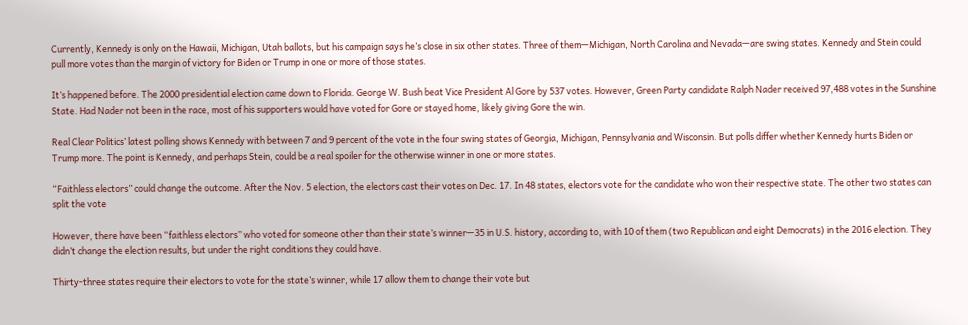Currently, Kennedy is only on the Hawaii, Michigan, Utah ballots, but his campaign says he’s close in six other states. Three of them—Michigan, North Carolina and Nevada—are swing states. Kennedy and Stein could pull more votes than the margin of victory for Biden or Trump in one or more of those states.

It’s happened before. The 2000 presidential election came down to Florida. George W. Bush beat Vice President Al Gore by 537 votes. However, Green Party candidate Ralph Nader received 97,488 votes in the Sunshine State. Had Nader not been in the race, most of his supporters would have voted for Gore or stayed home, likely giving Gore the win.

Real Clear Politics’ latest polling shows Kennedy with between 7 and 9 percent of the vote in the four swing states of Georgia, Michigan, Pennsylvania and Wisconsin. But polls differ whether Kennedy hurts Biden or Trump more. The point is Kennedy, and perhaps Stein, could be a real spoiler for the otherwise winner in one or more states.

“Faithless electors” could change the outcome. After the Nov. 5 election, the electors cast their votes on Dec. 17. In 48 states, electors vote for the candidate who won their respective state. The other two states can split the vote

However, there have been “faithless electors” who voted for someone other than their state’s winner—35 in U.S. history, according to, with 10 of them (two Republican and eight Democrats) in the 2016 election. They didn’t change the election results, but under the right conditions they could have.

Thirty-three states require their electors to vote for the state’s winner, while 17 allow them to change their vote but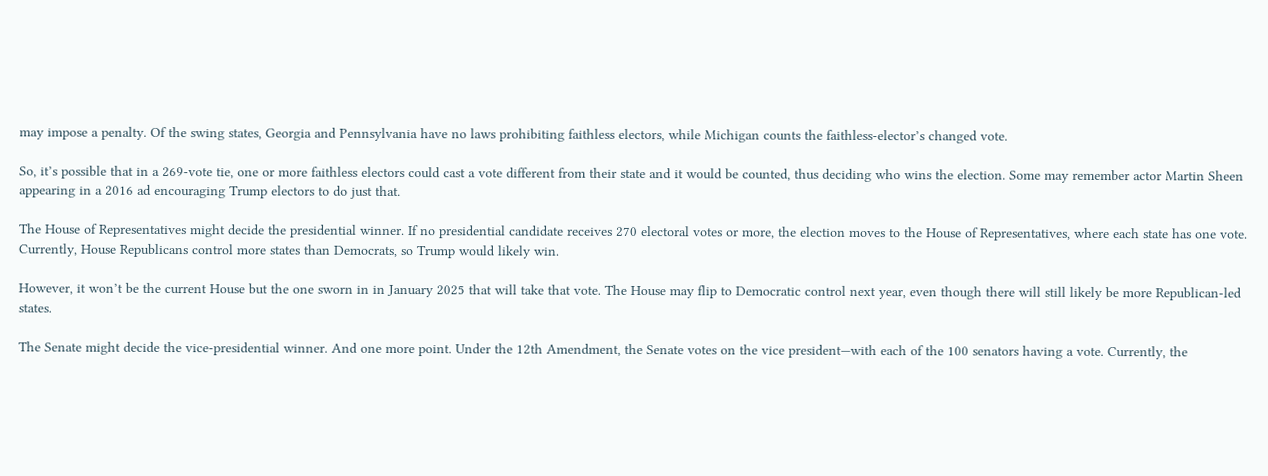may impose a penalty. Of the swing states, Georgia and Pennsylvania have no laws prohibiting faithless electors, while Michigan counts the faithless-elector’s changed vote.

So, it’s possible that in a 269-vote tie, one or more faithless electors could cast a vote different from their state and it would be counted, thus deciding who wins the election. Some may remember actor Martin Sheen appearing in a 2016 ad encouraging Trump electors to do just that.

The House of Representatives might decide the presidential winner. If no presidential candidate receives 270 electoral votes or more, the election moves to the House of Representatives, where each state has one vote. Currently, House Republicans control more states than Democrats, so Trump would likely win.

However, it won’t be the current House but the one sworn in in January 2025 that will take that vote. The House may flip to Democratic control next year, even though there will still likely be more Republican-led states.

The Senate might decide the vice-presidential winner. And one more point. Under the 12th Amendment, the Senate votes on the vice president—with each of the 100 senators having a vote. Currently, the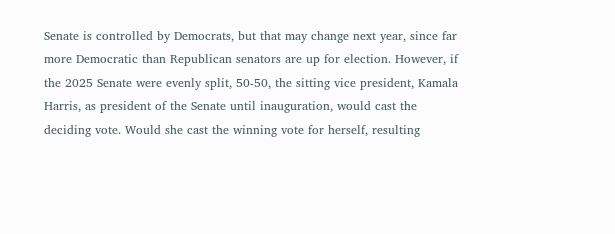Senate is controlled by Democrats, but that may change next year, since far more Democratic than Republican senators are up for election. However, if the 2025 Senate were evenly split, 50-50, the sitting vice president, Kamala Harris, as president of the Senate until inauguration, would cast the deciding vote. Would she cast the winning vote for herself, resulting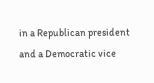in a Republican president and a Democratic vice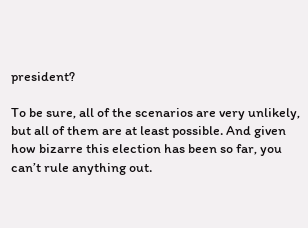president?

To be sure, all of the scenarios are very unlikely, but all of them are at least possible. And given how bizarre this election has been so far, you can’t rule anything out.